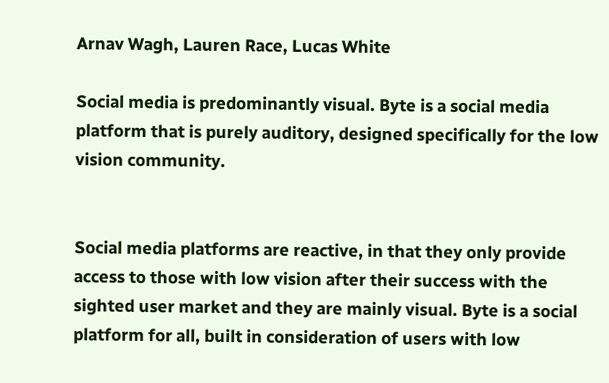Arnav Wagh, Lauren Race, Lucas White

Social media is predominantly visual. Byte is a social media platform that is purely auditory, designed specifically for the low vision community.


Social media platforms are reactive, in that they only provide access to those with low vision after their success with the sighted user market and they are mainly visual. Byte is a social platform for all, built in consideration of users with low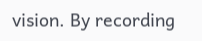vision. By recording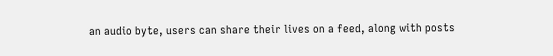an audio byte, users can share their lives on a feed, along with posts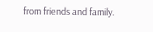from friends and family.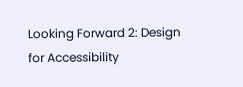Looking Forward 2: Design for Accessibility